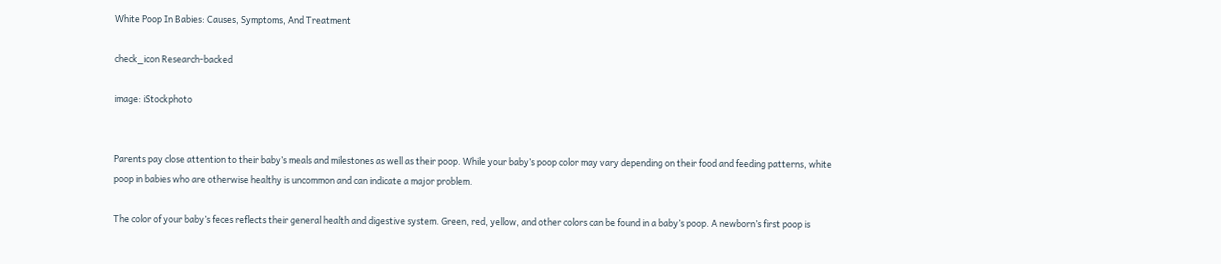White Poop In Babies: Causes, Symptoms, And Treatment

check_icon Research-backed

image: iStockphoto


Parents pay close attention to their baby’s meals and milestones as well as their poop. While your baby’s poop color may vary depending on their food and feeding patterns, white poop in babies who are otherwise healthy is uncommon and can indicate a major problem.

The color of your baby’s feces reflects their general health and digestive system. Green, red, yellow, and other colors can be found in a baby’s poop. A newborn’s first poop is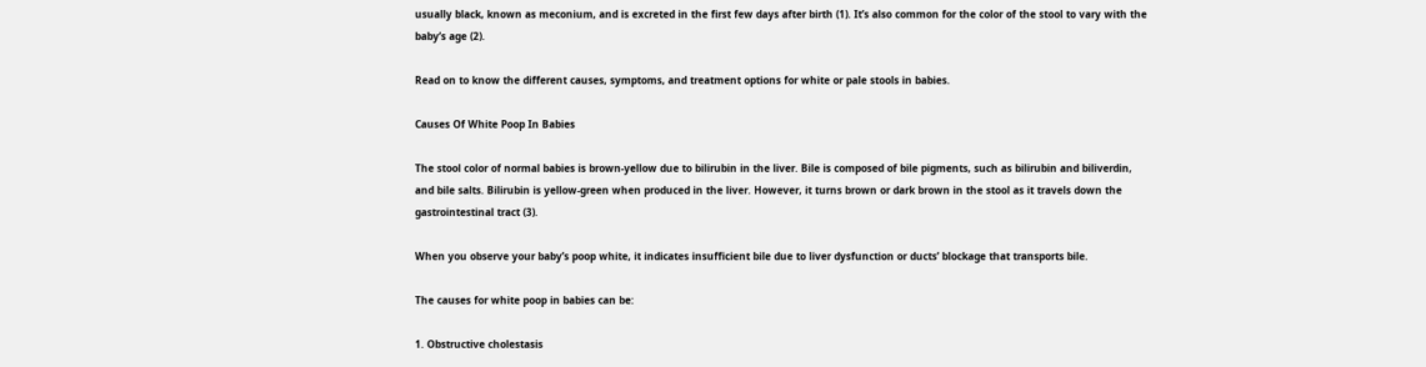usually black, known as meconium, and is excreted in the first few days after birth (1). It’s also common for the color of the stool to vary with the baby’s age (2).

Read on to know the different causes, symptoms, and treatment options for white or pale stools in babies.

Causes Of White Poop In Babies

The stool color of normal babies is brown-yellow due to bilirubin in the liver. Bile is composed of bile pigments, such as bilirubin and biliverdin, and bile salts. Bilirubin is yellow-green when produced in the liver. However, it turns brown or dark brown in the stool as it travels down the gastrointestinal tract (3).

When you observe your baby’s poop white, it indicates insufficient bile due to liver dysfunction or ducts’ blockage that transports bile.

The causes for white poop in babies can be:

1. Obstructive cholestasis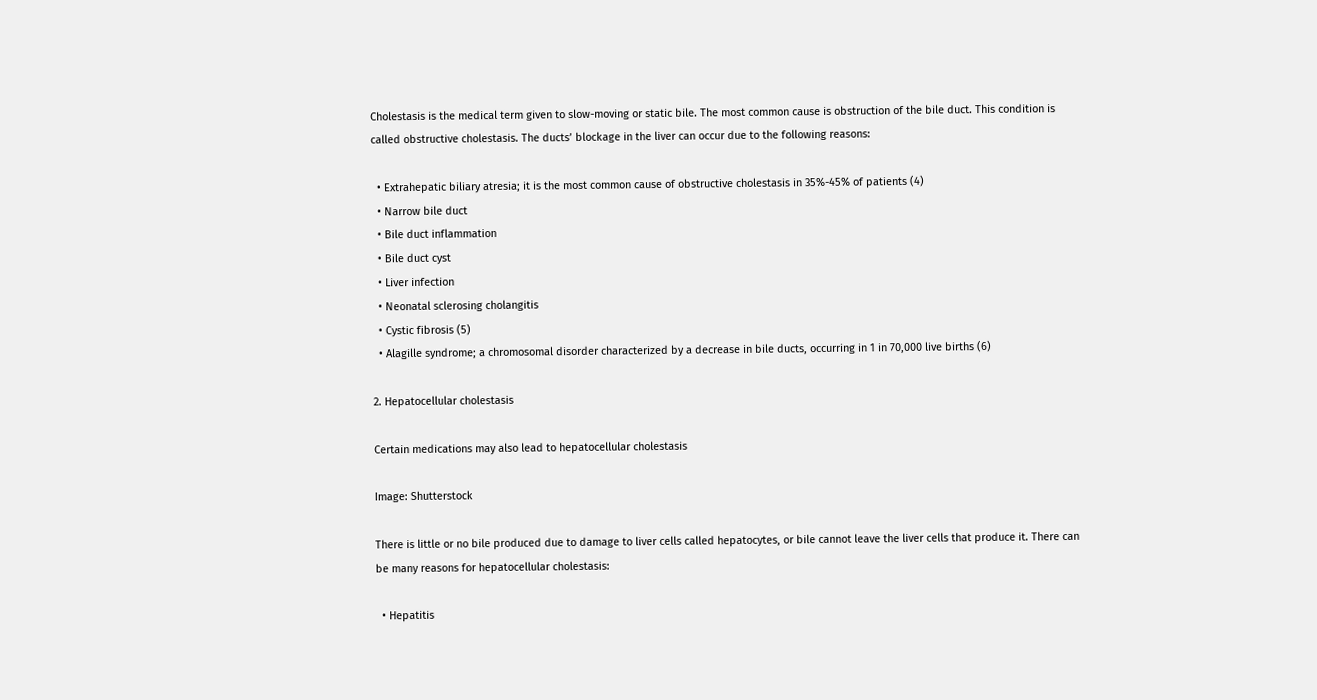Cholestasis is the medical term given to slow-moving or static bile. The most common cause is obstruction of the bile duct. This condition is called obstructive cholestasis. The ducts’ blockage in the liver can occur due to the following reasons:

  • Extrahepatic biliary atresia; it is the most common cause of obstructive cholestasis in 35%-45% of patients (4)
  • Narrow bile duct
  • Bile duct inflammation
  • Bile duct cyst
  • Liver infection
  • Neonatal sclerosing cholangitis
  • Cystic fibrosis (5)
  • Alagille syndrome; a chromosomal disorder characterized by a decrease in bile ducts, occurring in 1 in 70,000 live births (6)

2. Hepatocellular cholestasis

Certain medications may also lead to hepatocellular cholestasis

Image: Shutterstock

There is little or no bile produced due to damage to liver cells called hepatocytes, or bile cannot leave the liver cells that produce it. There can be many reasons for hepatocellular cholestasis:

  • Hepatitis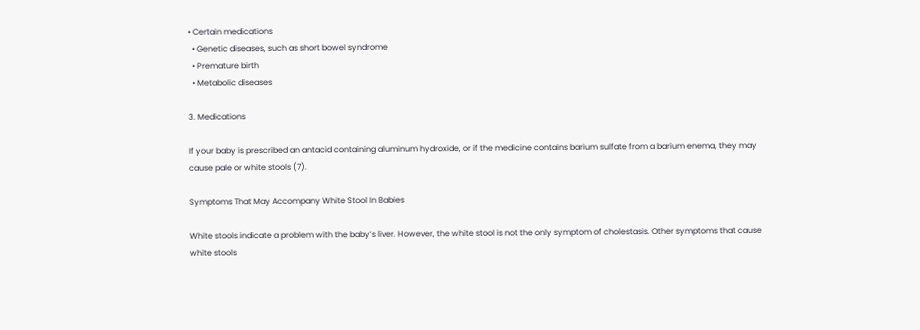• Certain medications
  • Genetic diseases, such as short bowel syndrome
  • Premature birth
  • Metabolic diseases

3. Medications

If your baby is prescribed an antacid containing aluminum hydroxide, or if the medicine contains barium sulfate from a barium enema, they may cause pale or white stools (7).

Symptoms That May Accompany White Stool In Babies

White stools indicate a problem with the baby’s liver. However, the white stool is not the only symptom of cholestasis. Other symptoms that cause white stools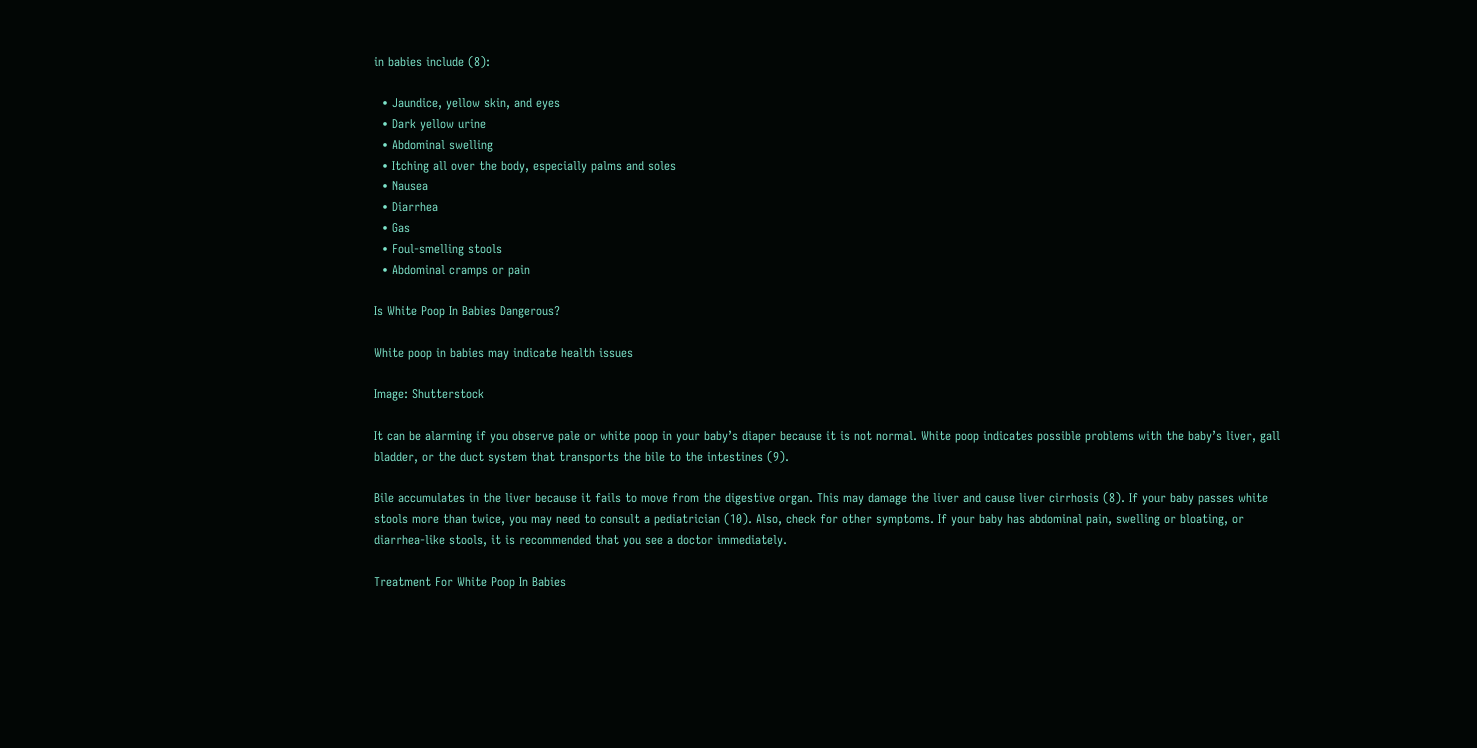in babies include (8):

  • Jaundice, yellow skin, and eyes
  • Dark yellow urine
  • Abdominal swelling
  • Itching all over the body, especially palms and soles
  • Nausea
  • Diarrhea
  • Gas
  • Foul-smelling stools
  • Abdominal cramps or pain

Is White Poop In Babies Dangerous?

White poop in babies may indicate health issues

Image: Shutterstock

It can be alarming if you observe pale or white poop in your baby’s diaper because it is not normal. White poop indicates possible problems with the baby’s liver, gall bladder, or the duct system that transports the bile to the intestines (9).

Bile accumulates in the liver because it fails to move from the digestive organ. This may damage the liver and cause liver cirrhosis (8). If your baby passes white stools more than twice, you may need to consult a pediatrician (10). Also, check for other symptoms. If your baby has abdominal pain, swelling or bloating, or diarrhea-like stools, it is recommended that you see a doctor immediately.

Treatment For White Poop In Babies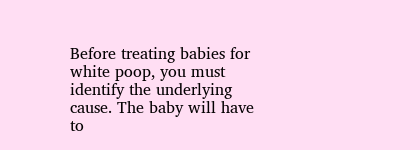Before treating babies for white poop, you must identify the underlying cause. The baby will have to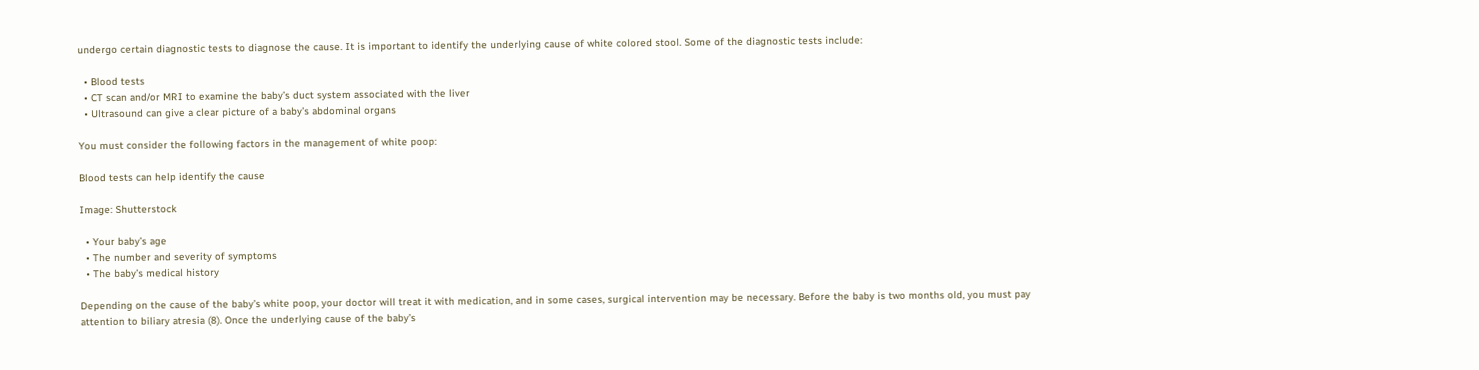undergo certain diagnostic tests to diagnose the cause. It is important to identify the underlying cause of white colored stool. Some of the diagnostic tests include:

  • Blood tests
  • CT scan and/or MRI to examine the baby’s duct system associated with the liver
  • Ultrasound can give a clear picture of a baby’s abdominal organs

You must consider the following factors in the management of white poop:

Blood tests can help identify the cause

Image: Shutterstock

  • Your baby’s age
  • The number and severity of symptoms
  • The baby’s medical history

Depending on the cause of the baby’s white poop, your doctor will treat it with medication, and in some cases, surgical intervention may be necessary. Before the baby is two months old, you must pay attention to biliary atresia (8). Once the underlying cause of the baby’s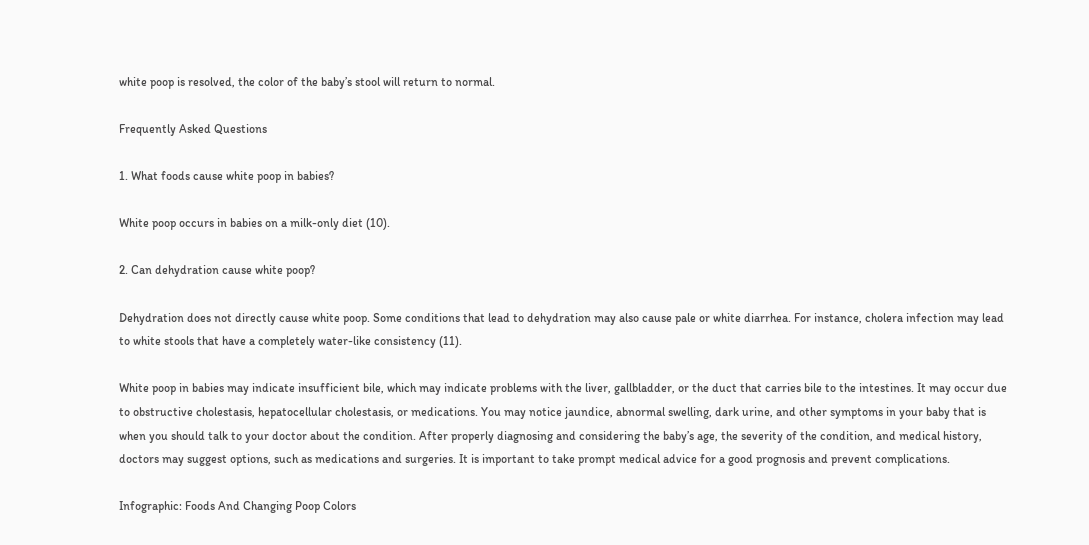white poop is resolved, the color of the baby’s stool will return to normal.

Frequently Asked Questions

1. What foods cause white poop in babies?

White poop occurs in babies on a milk-only diet (10).

2. Can dehydration cause white poop?

Dehydration does not directly cause white poop. Some conditions that lead to dehydration may also cause pale or white diarrhea. For instance, cholera infection may lead to white stools that have a completely water-like consistency (11).

White poop in babies may indicate insufficient bile, which may indicate problems with the liver, gallbladder, or the duct that carries bile to the intestines. It may occur due to obstructive cholestasis, hepatocellular cholestasis, or medications. You may notice jaundice, abnormal swelling, dark urine, and other symptoms in your baby that is when you should talk to your doctor about the condition. After properly diagnosing and considering the baby’s age, the severity of the condition, and medical history, doctors may suggest options, such as medications and surgeries. It is important to take prompt medical advice for a good prognosis and prevent complications.

Infographic: Foods And Changing Poop Colors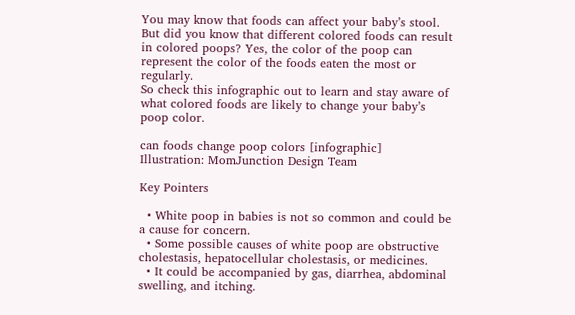You may know that foods can affect your baby’s stool. But did you know that different colored foods can result in colored poops? Yes, the color of the poop can represent the color of the foods eaten the most or regularly.
So check this infographic out to learn and stay aware of what colored foods are likely to change your baby’s poop color.

can foods change poop colors [infographic]
Illustration: MomJunction Design Team

Key Pointers

  • White poop in babies is not so common and could be a cause for concern.
  • Some possible causes of white poop are obstructive cholestasis, hepatocellular cholestasis, or medicines.
  • It could be accompanied by gas, diarrhea, abdominal swelling, and itching.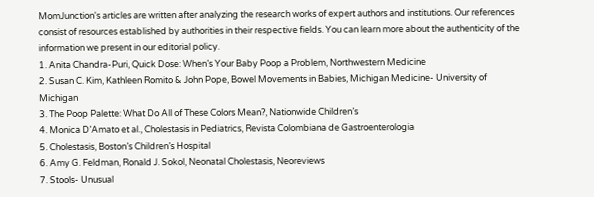MomJunction's articles are written after analyzing the research works of expert authors and institutions. Our references consist of resources established by authorities in their respective fields. You can learn more about the authenticity of the information we present in our editorial policy.
1. Anita Chandra-Puri, Quick Dose: When’s Your Baby Poop a Problem, Northwestern Medicine
2. Susan C. Kim, Kathleen Romito & John Pope, Bowel Movements in Babies, Michigan Medicine- University of Michigan
3. The Poop Palette: What Do All of These Colors Mean?, Nationwide Children’s
4. Monica D’Amato et al., Cholestasis in Pediatrics, Revista Colombiana de Gastroenterologia
5. Cholestasis, Boston’s Children’s Hospital
6. Amy G. Feldman, Ronald J. Sokol, Neonatal Cholestasis, Neoreviews
7. Stools- Unusual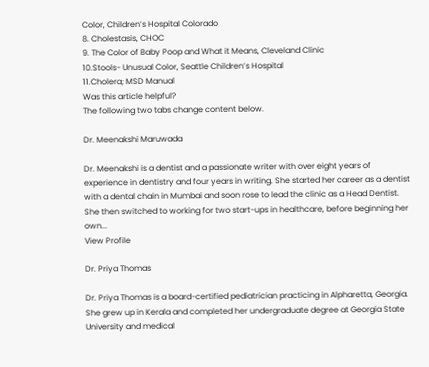Color, Children’s Hospital Colorado
8. Cholestasis, CHOC
9. The Color of Baby Poop and What it Means, Cleveland Clinic
10.Stools- Unusual Color, Seattle Children’s Hospital
11.Cholera; MSD Manual
Was this article helpful?
The following two tabs change content below.

Dr. Meenakshi Maruwada

Dr. Meenakshi is a dentist and a passionate writer with over eight years of experience in dentistry and four years in writing. She started her career as a dentist with a dental chain in Mumbai and soon rose to lead the clinic as a Head Dentist. She then switched to working for two start-ups in healthcare, before beginning her own...
View Profile

Dr. Priya Thomas

Dr. Priya Thomas is a board-certified pediatrician practicing in Alpharetta, Georgia. She grew up in Kerala and completed her undergraduate degree at Georgia State University and medical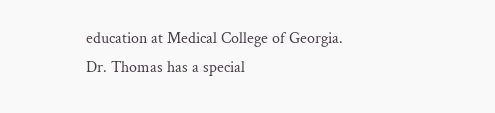education at Medical College of Georgia. Dr. Thomas has a special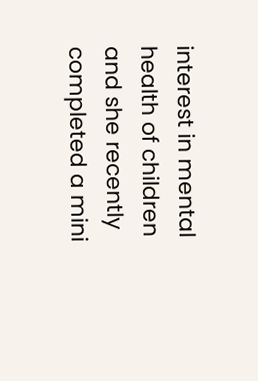interest in mental health of children and she recently completed a mini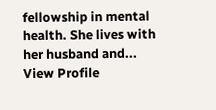fellowship in mental health. She lives with her husband and...
View Profile